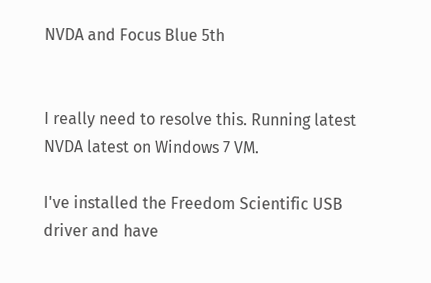NVDA and Focus Blue 5th


I really need to resolve this. Running latest NVDA latest on Windows 7 VM.

I've installed the Freedom Scientific USB driver and have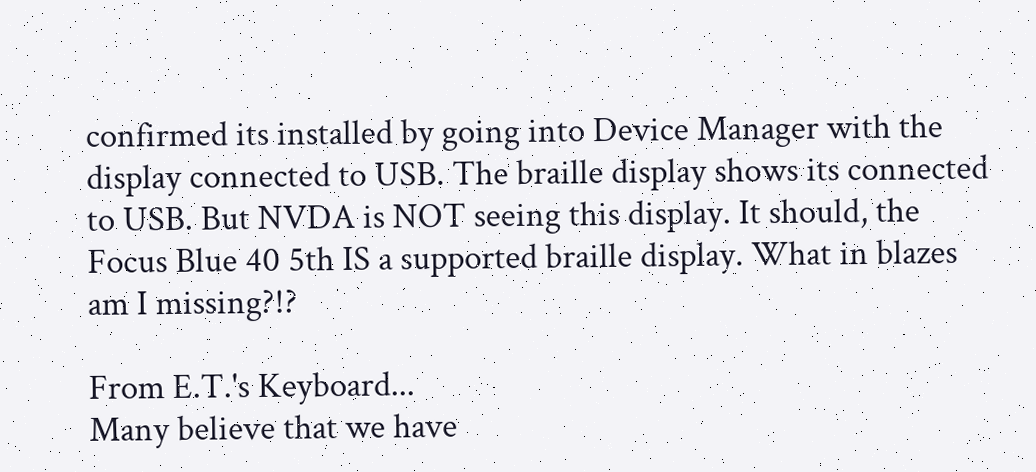confirmed its installed by going into Device Manager with the display connected to USB. The braille display shows its connected to USB. But NVDA is NOT seeing this display. It should, the Focus Blue 40 5th IS a supported braille display. What in blazes am I missing?!?

From E.T.'s Keyboard...
Many believe that we have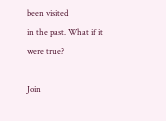been visited
in the past. What if it were true?

Join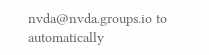nvda@nvda.groups.io to automatically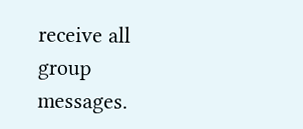receive all group messages.